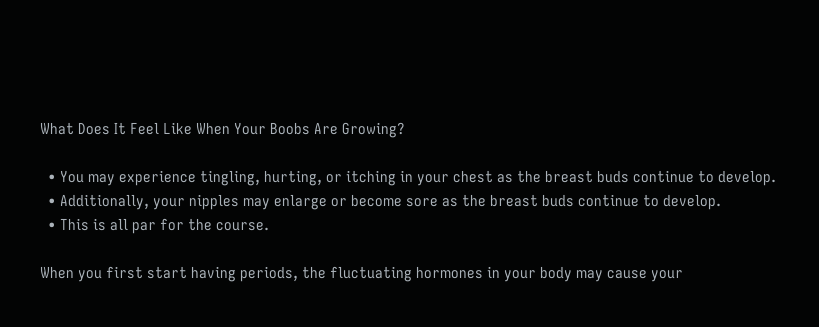What Does It Feel Like When Your Boobs Are Growing?

  • You may experience tingling, hurting, or itching in your chest as the breast buds continue to develop.
  • Additionally, your nipples may enlarge or become sore as the breast buds continue to develop.
  • This is all par for the course.

When you first start having periods, the fluctuating hormones in your body may cause your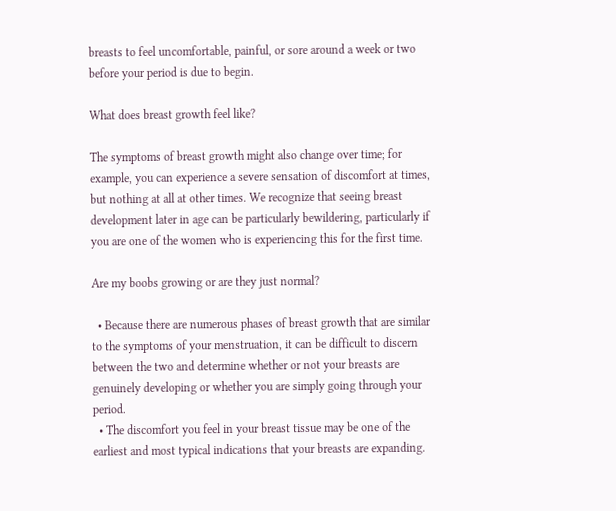breasts to feel uncomfortable, painful, or sore around a week or two before your period is due to begin.

What does breast growth feel like?

The symptoms of breast growth might also change over time; for example, you can experience a severe sensation of discomfort at times, but nothing at all at other times. We recognize that seeing breast development later in age can be particularly bewildering, particularly if you are one of the women who is experiencing this for the first time.

Are my boobs growing or are they just normal?

  • Because there are numerous phases of breast growth that are similar to the symptoms of your menstruation, it can be difficult to discern between the two and determine whether or not your breasts are genuinely developing or whether you are simply going through your period.
  • The discomfort you feel in your breast tissue may be one of the earliest and most typical indications that your breasts are expanding.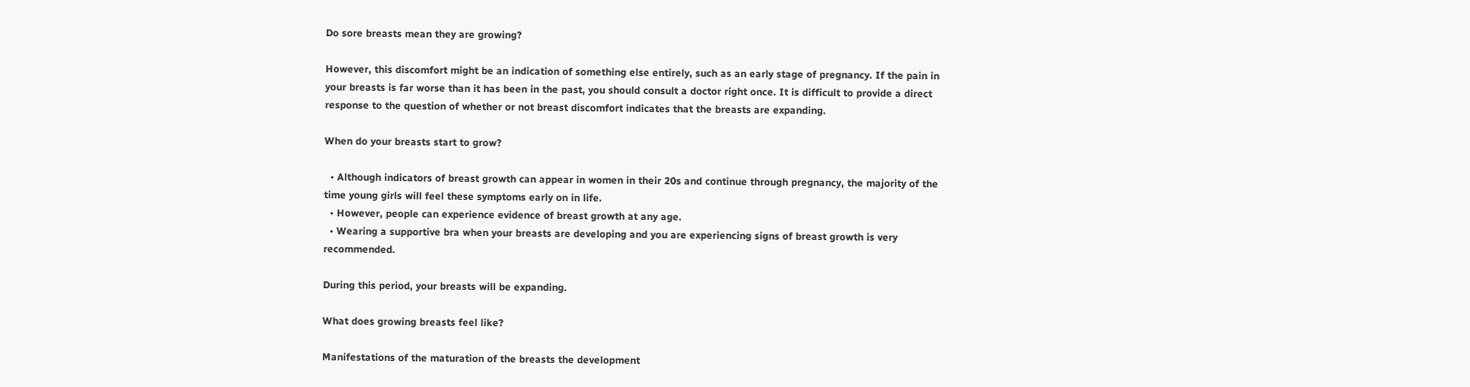Do sore breasts mean they are growing?

However, this discomfort might be an indication of something else entirely, such as an early stage of pregnancy. If the pain in your breasts is far worse than it has been in the past, you should consult a doctor right once. It is difficult to provide a direct response to the question of whether or not breast discomfort indicates that the breasts are expanding.

When do your breasts start to grow?

  • Although indicators of breast growth can appear in women in their 20s and continue through pregnancy, the majority of the time young girls will feel these symptoms early on in life.
  • However, people can experience evidence of breast growth at any age.
  • Wearing a supportive bra when your breasts are developing and you are experiencing signs of breast growth is very recommended.

During this period, your breasts will be expanding.

What does growing breasts feel like?

Manifestations of the maturation of the breasts the development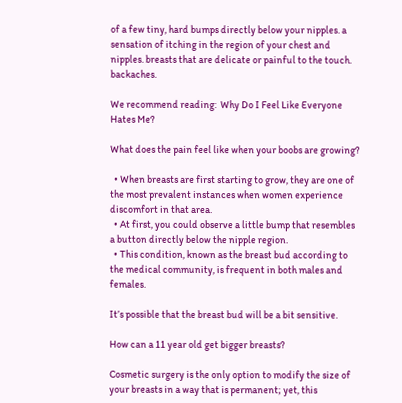of a few tiny, hard bumps directly below your nipples. a sensation of itching in the region of your chest and nipples. breasts that are delicate or painful to the touch. backaches.

We recommend reading:  Why Do I Feel Like Everyone Hates Me?

What does the pain feel like when your boobs are growing?

  • When breasts are first starting to grow, they are one of the most prevalent instances when women experience discomfort in that area.
  • At first, you could observe a little bump that resembles a button directly below the nipple region.
  • This condition, known as the breast bud according to the medical community, is frequent in both males and females.

It’s possible that the breast bud will be a bit sensitive.

How can a 11 year old get bigger breasts?

Cosmetic surgery is the only option to modify the size of your breasts in a way that is permanent; yet, this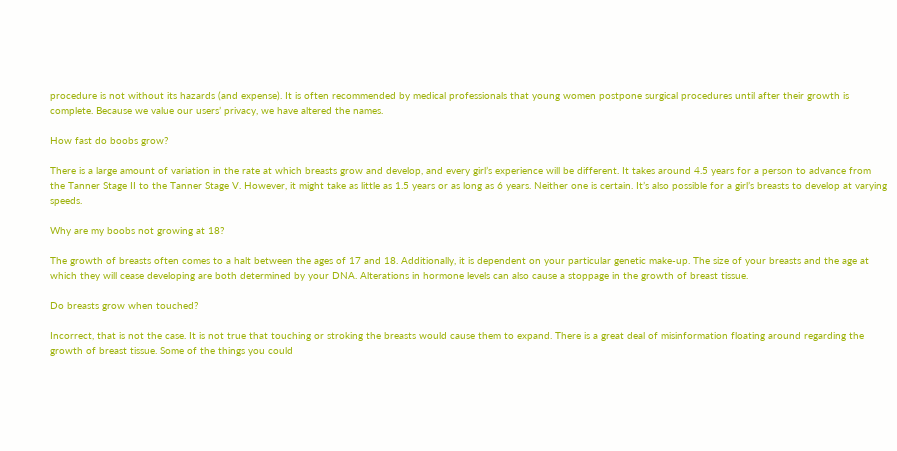procedure is not without its hazards (and expense). It is often recommended by medical professionals that young women postpone surgical procedures until after their growth is complete. Because we value our users’ privacy, we have altered the names.

How fast do boobs grow?

There is a large amount of variation in the rate at which breasts grow and develop, and every girl’s experience will be different. It takes around 4.5 years for a person to advance from the Tanner Stage II to the Tanner Stage V. However, it might take as little as 1.5 years or as long as 6 years. Neither one is certain. It’s also possible for a girl’s breasts to develop at varying speeds.

Why are my boobs not growing at 18?

The growth of breasts often comes to a halt between the ages of 17 and 18. Additionally, it is dependent on your particular genetic make-up. The size of your breasts and the age at which they will cease developing are both determined by your DNA. Alterations in hormone levels can also cause a stoppage in the growth of breast tissue.

Do breasts grow when touched?

Incorrect, that is not the case. It is not true that touching or stroking the breasts would cause them to expand. There is a great deal of misinformation floating around regarding the growth of breast tissue. Some of the things you could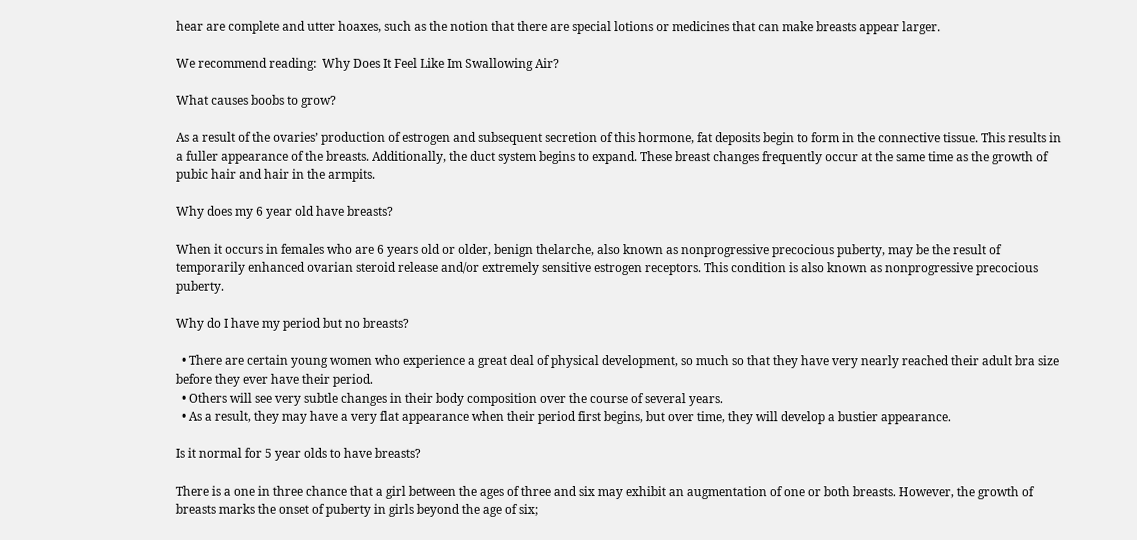hear are complete and utter hoaxes, such as the notion that there are special lotions or medicines that can make breasts appear larger.

We recommend reading:  Why Does It Feel Like Im Swallowing Air?

What causes boobs to grow?

As a result of the ovaries’ production of estrogen and subsequent secretion of this hormone, fat deposits begin to form in the connective tissue. This results in a fuller appearance of the breasts. Additionally, the duct system begins to expand. These breast changes frequently occur at the same time as the growth of pubic hair and hair in the armpits.

Why does my 6 year old have breasts?

When it occurs in females who are 6 years old or older, benign thelarche, also known as nonprogressive precocious puberty, may be the result of temporarily enhanced ovarian steroid release and/or extremely sensitive estrogen receptors. This condition is also known as nonprogressive precocious puberty.

Why do I have my period but no breasts?

  • There are certain young women who experience a great deal of physical development, so much so that they have very nearly reached their adult bra size before they ever have their period.
  • Others will see very subtle changes in their body composition over the course of several years.
  • As a result, they may have a very flat appearance when their period first begins, but over time, they will develop a bustier appearance.

Is it normal for 5 year olds to have breasts?

There is a one in three chance that a girl between the ages of three and six may exhibit an augmentation of one or both breasts. However, the growth of breasts marks the onset of puberty in girls beyond the age of six;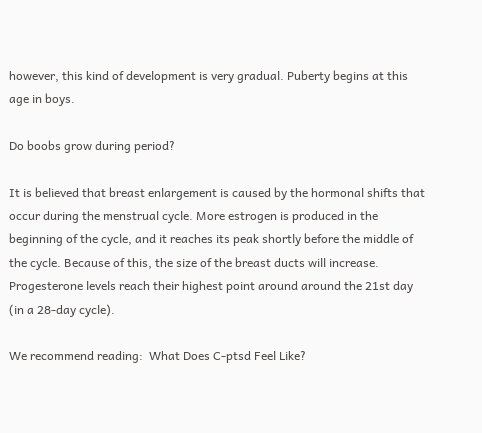however, this kind of development is very gradual. Puberty begins at this age in boys.

Do boobs grow during period?

It is believed that breast enlargement is caused by the hormonal shifts that occur during the menstrual cycle. More estrogen is produced in the beginning of the cycle, and it reaches its peak shortly before the middle of the cycle. Because of this, the size of the breast ducts will increase. Progesterone levels reach their highest point around around the 21st day (in a 28-day cycle).

We recommend reading:  What Does C-ptsd Feel Like?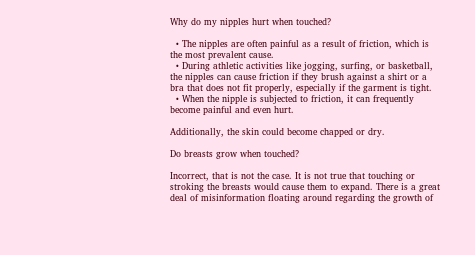Why do my nipples hurt when touched?

  • The nipples are often painful as a result of friction, which is the most prevalent cause.
  • During athletic activities like jogging, surfing, or basketball, the nipples can cause friction if they brush against a shirt or a bra that does not fit properly, especially if the garment is tight.
  • When the nipple is subjected to friction, it can frequently become painful and even hurt.

Additionally, the skin could become chapped or dry.

Do breasts grow when touched?

Incorrect, that is not the case. It is not true that touching or stroking the breasts would cause them to expand. There is a great deal of misinformation floating around regarding the growth of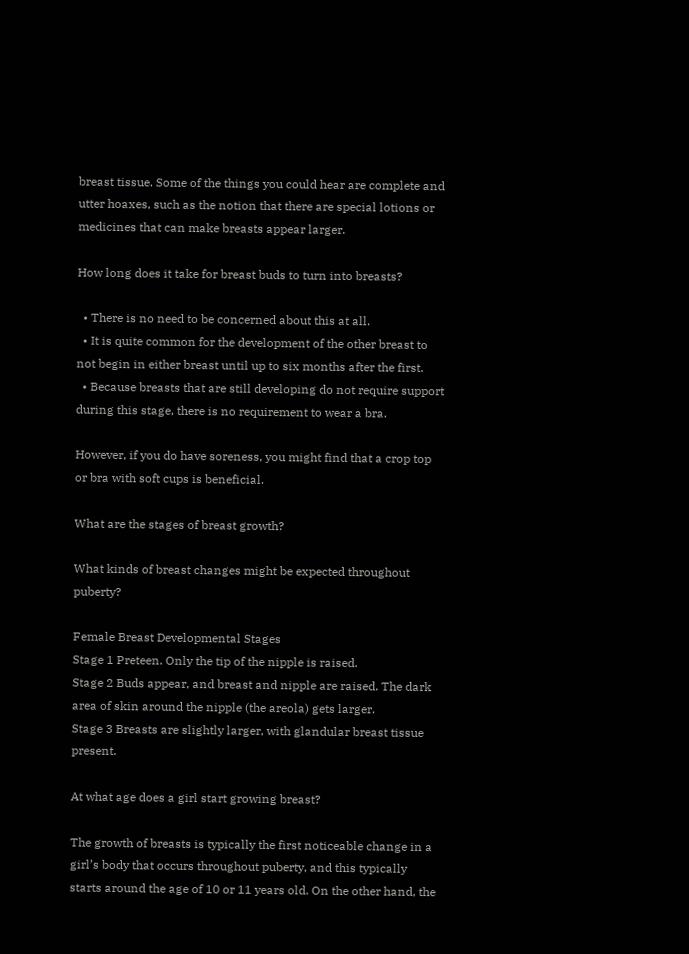breast tissue. Some of the things you could hear are complete and utter hoaxes, such as the notion that there are special lotions or medicines that can make breasts appear larger.

How long does it take for breast buds to turn into breasts?

  • There is no need to be concerned about this at all.
  • It is quite common for the development of the other breast to not begin in either breast until up to six months after the first.
  • Because breasts that are still developing do not require support during this stage, there is no requirement to wear a bra.

However, if you do have soreness, you might find that a crop top or bra with soft cups is beneficial.

What are the stages of breast growth?

What kinds of breast changes might be expected throughout puberty?

Female Breast Developmental Stages
Stage 1 Preteen. Only the tip of the nipple is raised.
Stage 2 Buds appear, and breast and nipple are raised. The dark area of skin around the nipple (the areola) gets larger.
Stage 3 Breasts are slightly larger, with glandular breast tissue present.

At what age does a girl start growing breast?

The growth of breasts is typically the first noticeable change in a girl’s body that occurs throughout puberty, and this typically starts around the age of 10 or 11 years old. On the other hand, the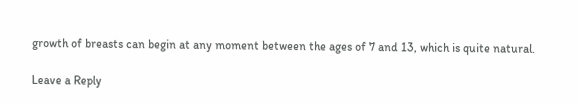growth of breasts can begin at any moment between the ages of 7 and 13, which is quite natural.

Leave a Reply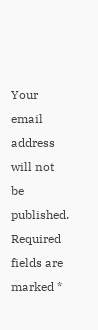Your email address will not be published. Required fields are marked *